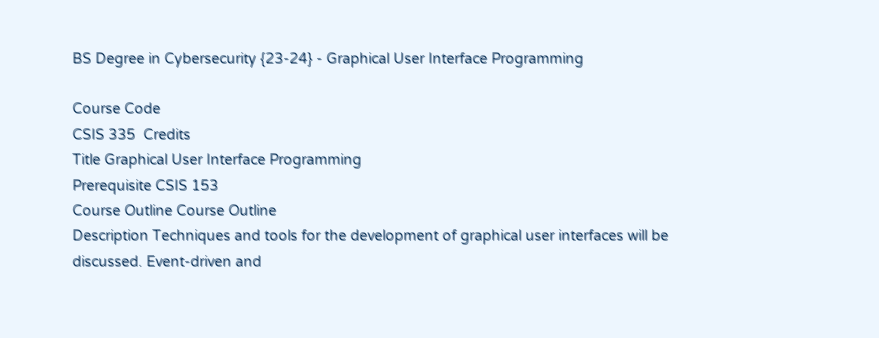BS Degree in Cybersecurity {23-24} - Graphical User Interface Programming

Course Code
CSIS 335  Credits
Title Graphical User Interface Programming
Prerequisite CSIS 153
Course Outline Course Outline
Description Techniques and tools for the development of graphical user interfaces will be discussed. Event-driven and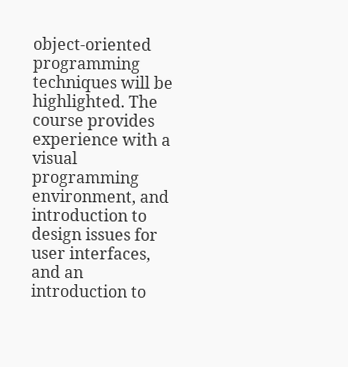object-oriented programming techniques will be highlighted. The course provides experience with a visual programming environment, and introduction to design issues for user interfaces, and an introduction to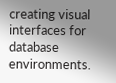creating visual interfaces for database environments.